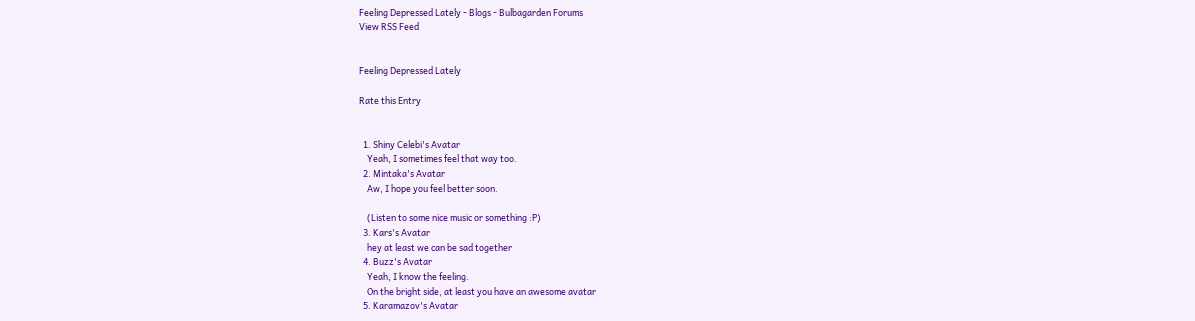Feeling Depressed Lately - Blogs - Bulbagarden Forums
View RSS Feed


Feeling Depressed Lately

Rate this Entry


  1. Shiny Celebi's Avatar
    Yeah, I sometimes feel that way too.
  2. Mintaka's Avatar
    Aw, I hope you feel better soon.

    (Listen to some nice music or something :P)
  3. Kars's Avatar
    hey at least we can be sad together
  4. Buzz's Avatar
    Yeah, I know the feeling.
    On the bright side, at least you have an awesome avatar
  5. Karamazov's Avatar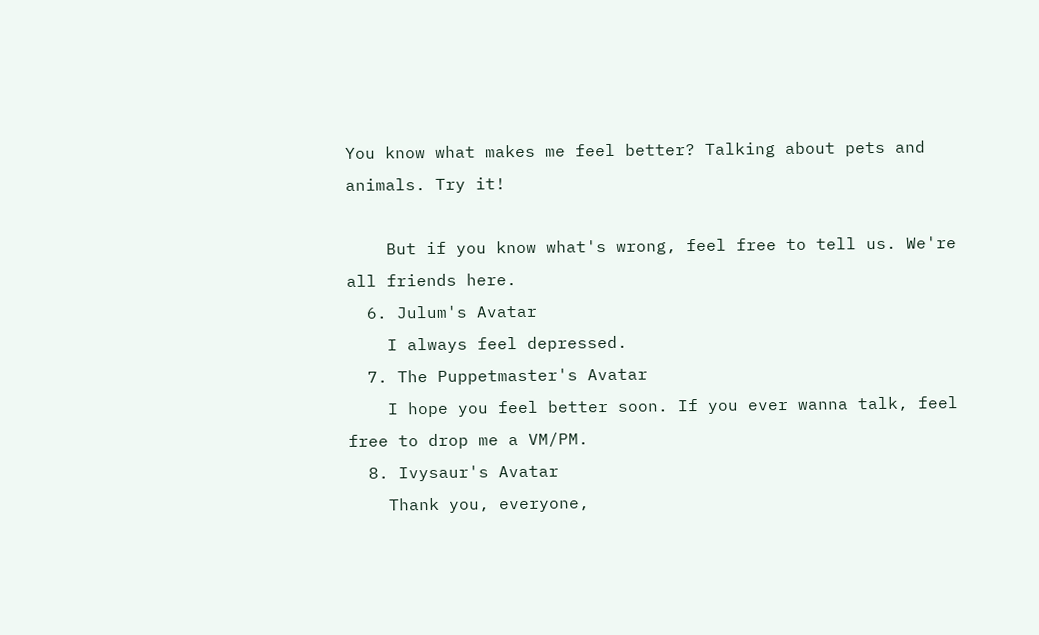You know what makes me feel better? Talking about pets and animals. Try it!

    But if you know what's wrong, feel free to tell us. We're all friends here.
  6. Julum's Avatar
    I always feel depressed.
  7. The Puppetmaster's Avatar
    I hope you feel better soon. If you ever wanna talk, feel free to drop me a VM/PM.
  8. Ivysaur's Avatar
    Thank you, everyone,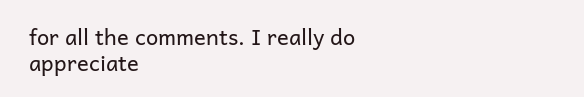for all the comments. I really do appreciate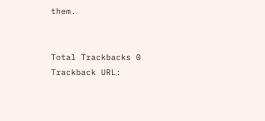them.


Total Trackbacks 0
Trackback URL: